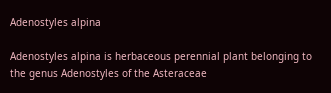Adenostyles alpina

Adenostyles alpina is herbaceous perennial plant belonging to the genus Adenostyles of the Asteraceae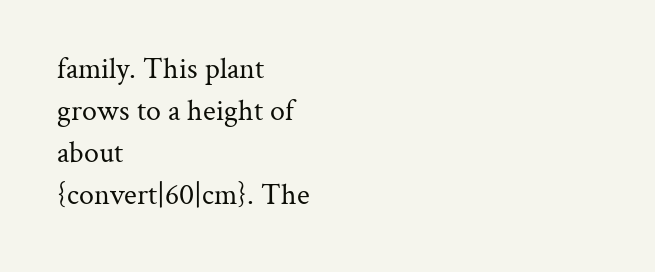family. This plant grows to a height of about {convert|60|cm}. The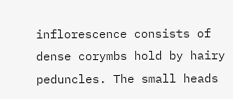inflorescence consists of dense corymbs hold by hairy peduncles. The small heads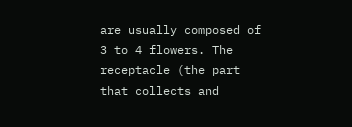are usually composed of 3 to 4 flowers. The receptacle (the part that collects and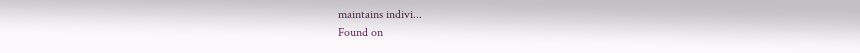maintains indivi...
Found on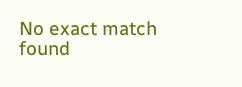No exact match found